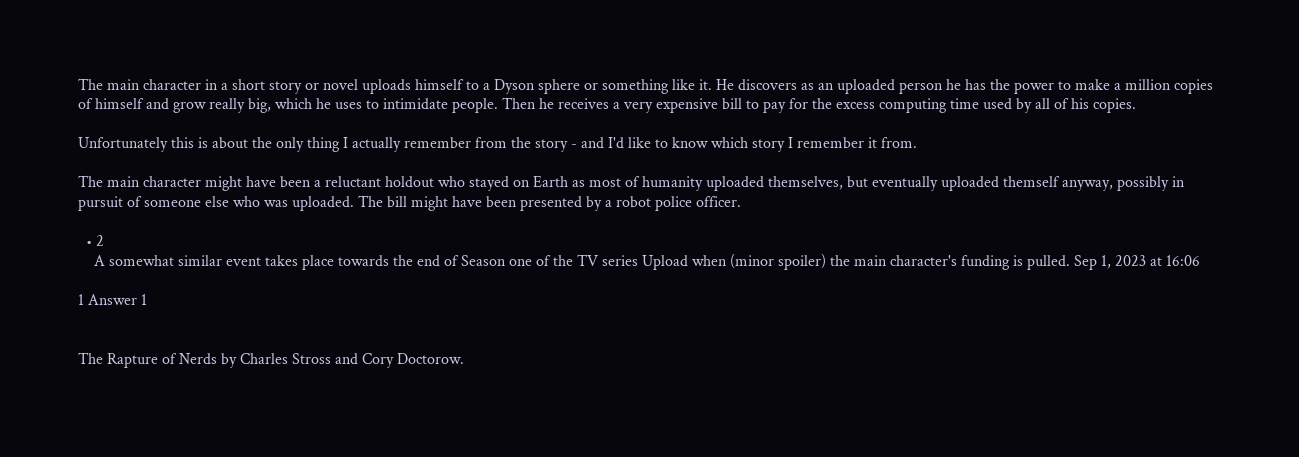The main character in a short story or novel uploads himself to a Dyson sphere or something like it. He discovers as an uploaded person he has the power to make a million copies of himself and grow really big, which he uses to intimidate people. Then he receives a very expensive bill to pay for the excess computing time used by all of his copies.

Unfortunately this is about the only thing I actually remember from the story - and I'd like to know which story I remember it from.

The main character might have been a reluctant holdout who stayed on Earth as most of humanity uploaded themselves, but eventually uploaded themself anyway, possibly in pursuit of someone else who was uploaded. The bill might have been presented by a robot police officer.

  • 2
    A somewhat similar event takes place towards the end of Season one of the TV series Upload when (minor spoiler) the main character's funding is pulled. Sep 1, 2023 at 16:06

1 Answer 1


The Rapture of Nerds by Charles Stross and Cory Doctorow.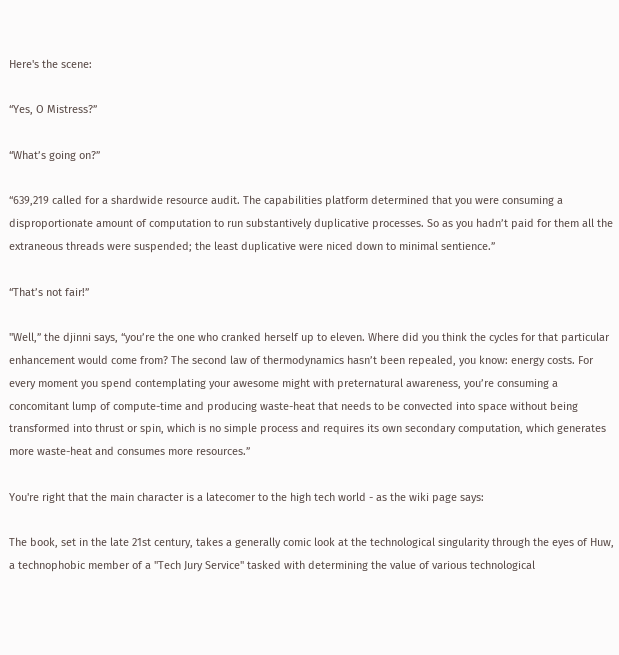Here's the scene:

“Yes, O Mistress?”

“What’s going on?”

“639,219 called for a shardwide resource audit. The capabilities platform determined that you were consuming a disproportionate amount of computation to run substantively duplicative processes. So as you hadn’t paid for them all the extraneous threads were suspended; the least duplicative were niced down to minimal sentience.”

“That’s not fair!”

"Well,” the djinni says, “you’re the one who cranked herself up to eleven. Where did you think the cycles for that particular enhancement would come from? The second law of thermodynamics hasn’t been repealed, you know: energy costs. For every moment you spend contemplating your awesome might with preternatural awareness, you’re consuming a concomitant lump of compute-time and producing waste-heat that needs to be convected into space without being transformed into thrust or spin, which is no simple process and requires its own secondary computation, which generates more waste-heat and consumes more resources.”

You're right that the main character is a latecomer to the high tech world - as the wiki page says:

The book, set in the late 21st century, takes a generally comic look at the technological singularity through the eyes of Huw, a technophobic member of a "Tech Jury Service" tasked with determining the value of various technological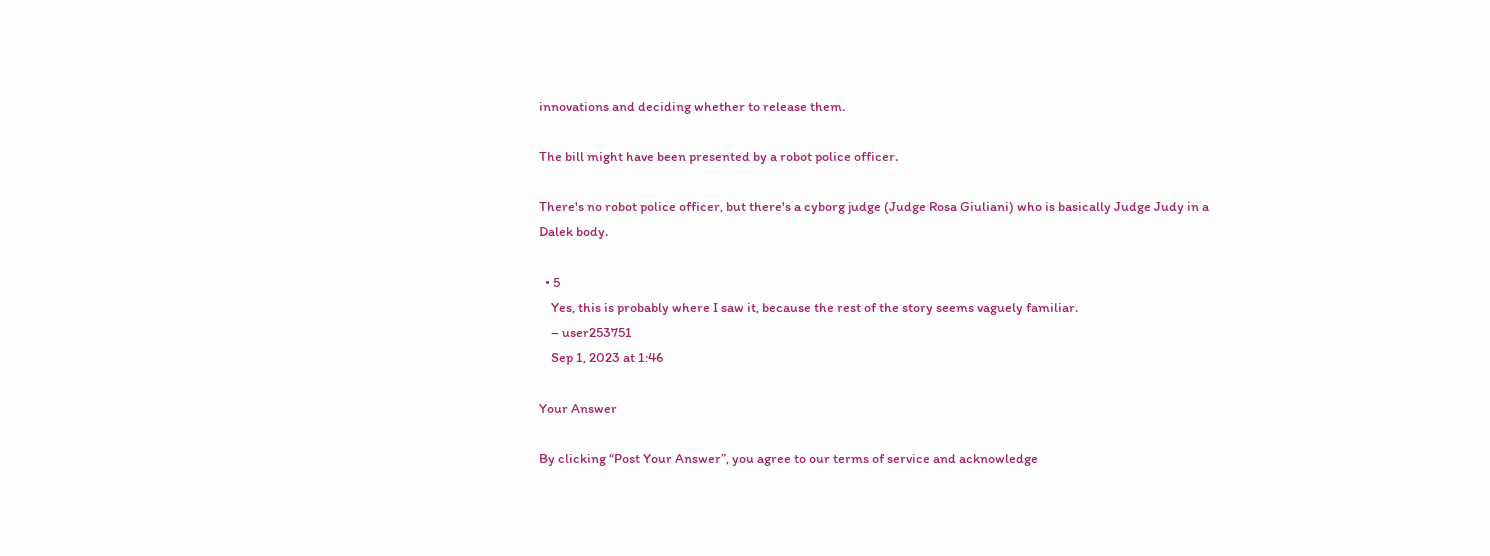innovations and deciding whether to release them.

The bill might have been presented by a robot police officer.

There's no robot police officer, but there's a cyborg judge (Judge Rosa Giuliani) who is basically Judge Judy in a Dalek body.

  • 5
    Yes, this is probably where I saw it, because the rest of the story seems vaguely familiar.
    – user253751
    Sep 1, 2023 at 1:46

Your Answer

By clicking “Post Your Answer”, you agree to our terms of service and acknowledge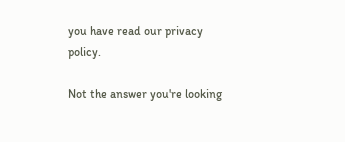you have read our privacy policy.

Not the answer you're looking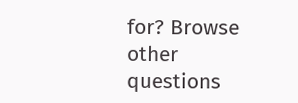for? Browse other questions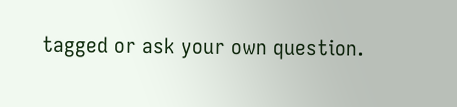tagged or ask your own question.